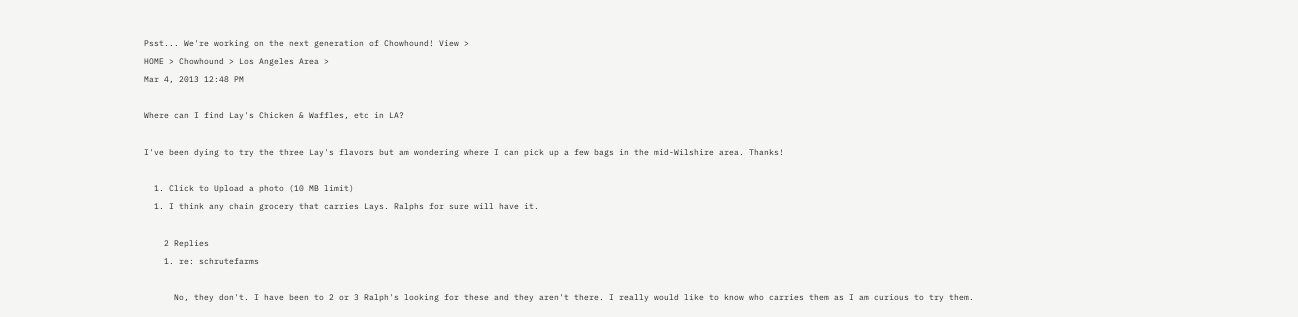Psst... We're working on the next generation of Chowhound! View >
HOME > Chowhound > Los Angeles Area >
Mar 4, 2013 12:48 PM

Where can I find Lay's Chicken & Waffles, etc in LA?

I've been dying to try the three Lay's flavors but am wondering where I can pick up a few bags in the mid-Wilshire area. Thanks!

  1. Click to Upload a photo (10 MB limit)
  1. I think any chain grocery that carries Lays. Ralphs for sure will have it.

    2 Replies
    1. re: schrutefarms

      No, they don't. I have been to 2 or 3 Ralph's looking for these and they aren't there. I really would like to know who carries them as I am curious to try them.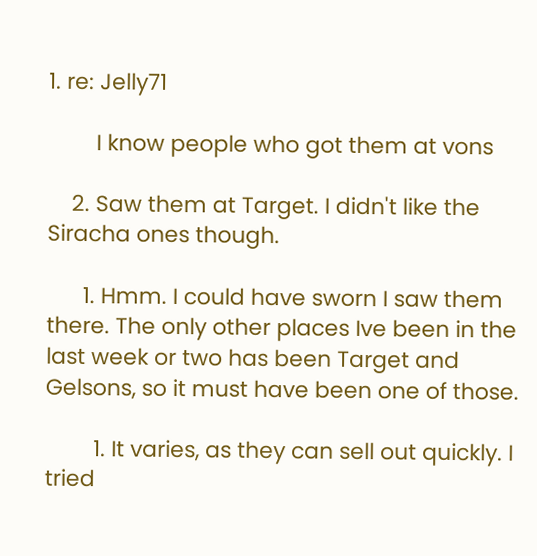1. re: Jelly71

        I know people who got them at vons

    2. Saw them at Target. I didn't like the Siracha ones though.

      1. Hmm. I could have sworn I saw them there. The only other places Ive been in the last week or two has been Target and Gelsons, so it must have been one of those.

        1. It varies, as they can sell out quickly. I tried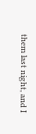them last night, and I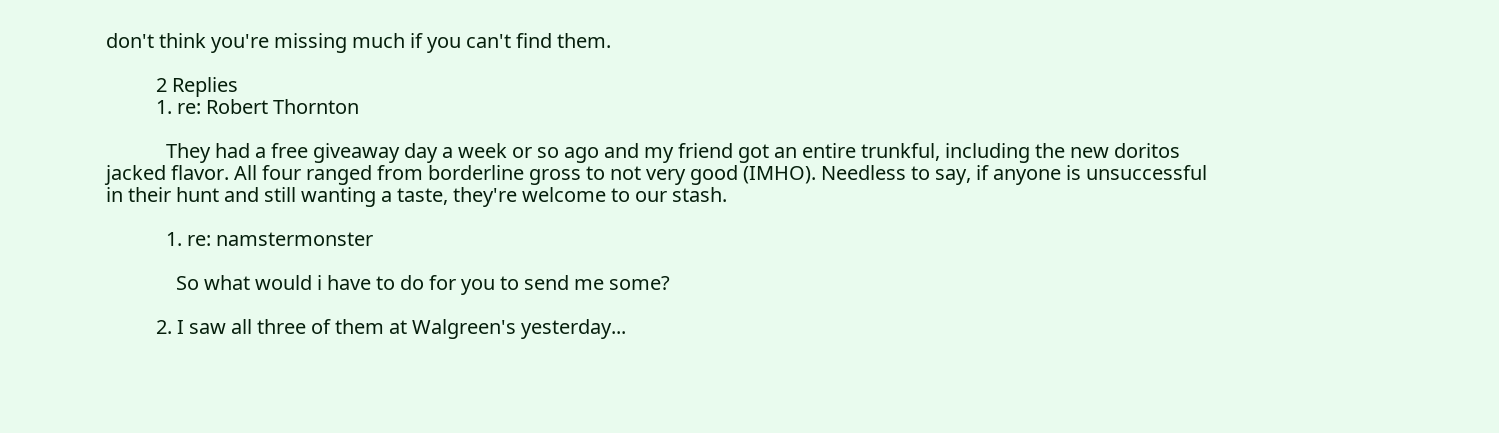don't think you're missing much if you can't find them.

          2 Replies
          1. re: Robert Thornton

            They had a free giveaway day a week or so ago and my friend got an entire trunkful, including the new doritos jacked flavor. All four ranged from borderline gross to not very good (IMHO). Needless to say, if anyone is unsuccessful in their hunt and still wanting a taste, they're welcome to our stash.

            1. re: namstermonster

              So what would i have to do for you to send me some?

          2. I saw all three of them at Walgreen's yesterday...